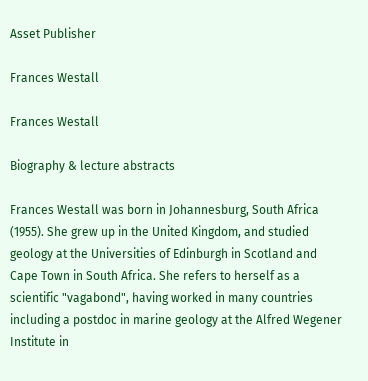Asset Publisher

Frances Westall

Frances Westall

Biography & lecture abstracts

Frances Westall was born in Johannesburg, South Africa (1955). She grew up in the United Kingdom, and studied geology at the Universities of Edinburgh in Scotland and Cape Town in South Africa. She refers to herself as a scientific "vagabond", having worked in many countries including a postdoc in marine geology at the Alfred Wegener Institute in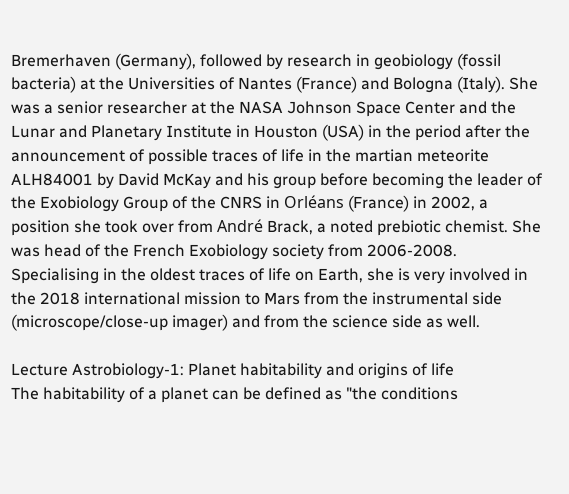Bremerhaven (Germany), followed by research in geobiology (fossil bacteria) at the Universities of Nantes (France) and Bologna (Italy). She was a senior researcher at the NASA Johnson Space Center and the Lunar and Planetary Institute in Houston (USA) in the period after the announcement of possible traces of life in the martian meteorite ALH84001 by David McKay and his group before becoming the leader of the Exobiology Group of the CNRS in Orléans (France) in 2002, a position she took over from André Brack, a noted prebiotic chemist. She was head of the French Exobiology society from 2006-2008. Specialising in the oldest traces of life on Earth, she is very involved in the 2018 international mission to Mars from the instrumental side (microscope/close-up imager) and from the science side as well.

Lecture Astrobiology-1: Planet habitability and origins of life
The habitability of a planet can be defined as "the conditions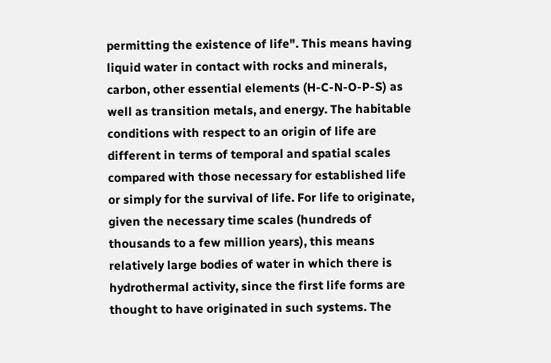permitting the existence of life". This means having liquid water in contact with rocks and minerals, carbon, other essential elements (H-C-N-O-P-S) as well as transition metals, and energy. The habitable conditions with respect to an origin of life are different in terms of temporal and spatial scales compared with those necessary for established life or simply for the survival of life. For life to originate, given the necessary time scales (hundreds of thousands to a few million years), this means relatively large bodies of water in which there is hydrothermal activity, since the first life forms are thought to have originated in such systems. The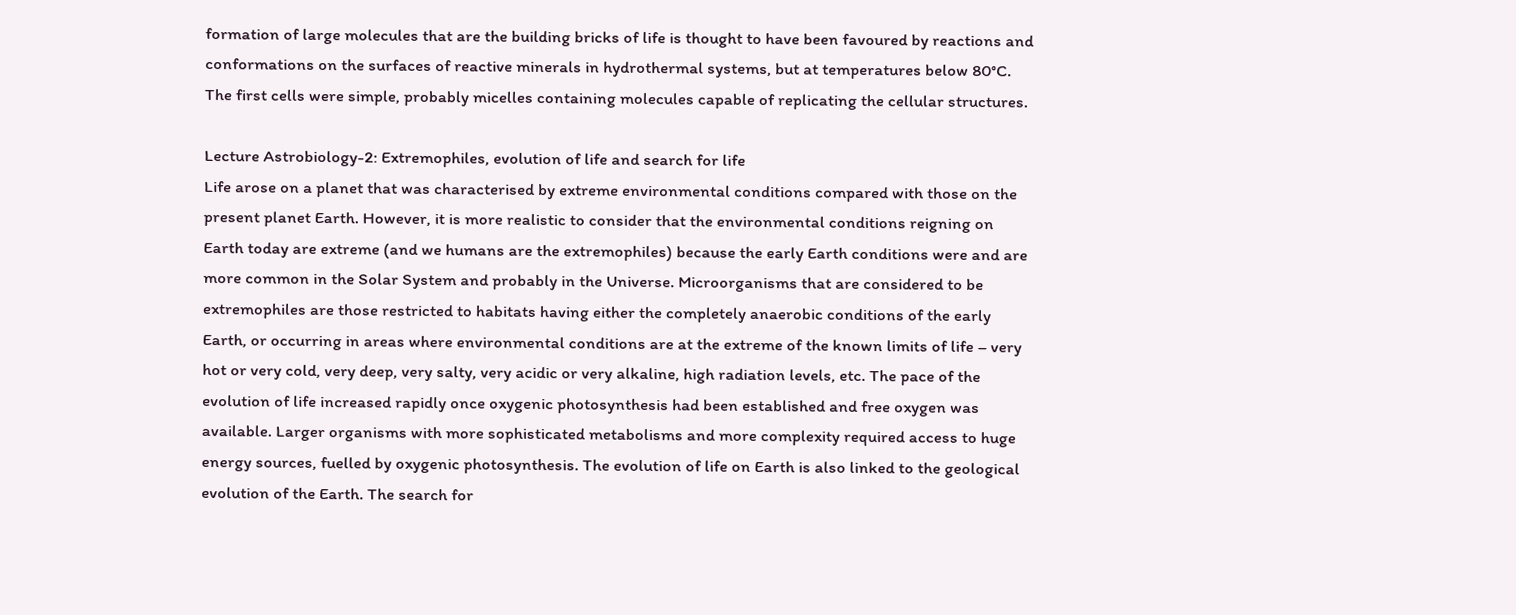formation of large molecules that are the building bricks of life is thought to have been favoured by reactions and conformations on the surfaces of reactive minerals in hydrothermal systems, but at temperatures below 80°C. The first cells were simple, probably micelles containing molecules capable of replicating the cellular structures.

Lecture Astrobiology-2: Extremophiles, evolution of life and search for life
Life arose on a planet that was characterised by extreme environmental conditions compared with those on the present planet Earth. However, it is more realistic to consider that the environmental conditions reigning on Earth today are extreme (and we humans are the extremophiles) because the early Earth conditions were and are more common in the Solar System and probably in the Universe. Microorganisms that are considered to be extremophiles are those restricted to habitats having either the completely anaerobic conditions of the early Earth, or occurring in areas where environmental conditions are at the extreme of the known limits of life – very hot or very cold, very deep, very salty, very acidic or very alkaline, high radiation levels, etc. The pace of the evolution of life increased rapidly once oxygenic photosynthesis had been established and free oxygen was available. Larger organisms with more sophisticated metabolisms and more complexity required access to huge energy sources, fuelled by oxygenic photosynthesis. The evolution of life on Earth is also linked to the geological evolution of the Earth. The search for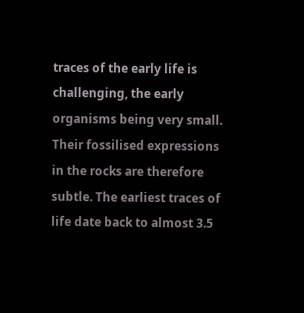traces of the early life is challenging, the early organisms being very small. Their fossilised expressions in the rocks are therefore subtle. The earliest traces of life date back to almost 3.5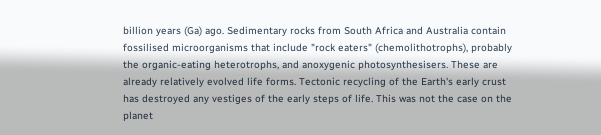billion years (Ga) ago. Sedimentary rocks from South Africa and Australia contain fossilised microorganisms that include "rock eaters" (chemolithotrophs), probably the organic-eating heterotrophs, and anoxygenic photosynthesisers. These are already relatively evolved life forms. Tectonic recycling of the Earth's early crust has destroyed any vestiges of the early steps of life. This was not the case on the planet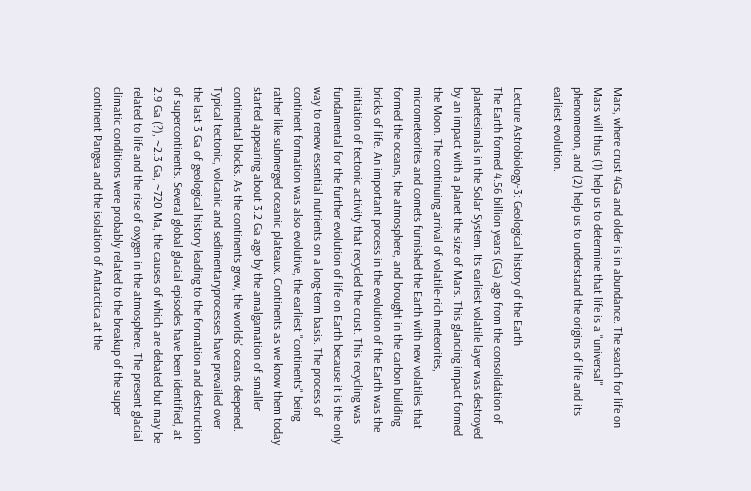Mars, where crust 4Ga and older is in abundance. The search for life on Mars will thus (1) help us to determine that life is a "universal" phenomenon, and (2) help us to understand the origins of life and its earliest evolution.

Lecture Astrobiology-3: Geological history of the Earth
The Earth formed 4.56 billion years (Ga) ago from the consolidation of planetesimals in the Solar System. Its earliest volatile layer was destroyed by an impact with a planet the size of Mars. This glancing impact formed the Moon. The continuing arrival of volatile-rich meteorites, micrometeorites and comets furnished the Earth with new volatiles that formed the oceans, the atmosphere, and brought in the carbon building bricks of life. An important process in the evolution of the Earth was the initiation of tectonic activity that recycled the crust. This recycling was fundamental for the further evolution of life on Earth because it is the only way to renew essential nutrients on a long-term basis. The process of continent formation was also evolutive, the earliest "continents" being rather like submerged oceanic plateaux. Continents as we know them today started appearing about 3.2 Ga ago by the amalgamation of smaller continental blocks. As the continents grew, the worlds' oceans deepened. Typical tectonic, volcanic and sedimentaryprocesses have prevailed over the last 3 Ga of geological history leading to the formation and destruction of supercontinents. Several global glacial episodes have been identified, at 2.9 Ga (?), ~2.3 Ga, ~720 Ma, the causes of which are debated but may be related to life and the rise of oxygen in the atmosphere. The present glacial climatic conditions were probably related to the breakup of the super continent Pangea and the isolation of Antarctica at the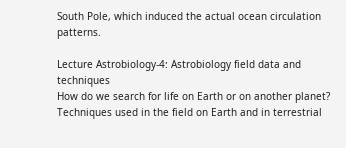South Pole, which induced the actual ocean circulation patterns.

Lecture Astrobiology-4: Astrobiology field data and techniques
How do we search for life on Earth or on another planet? Techniques used in the field on Earth and in terrestrial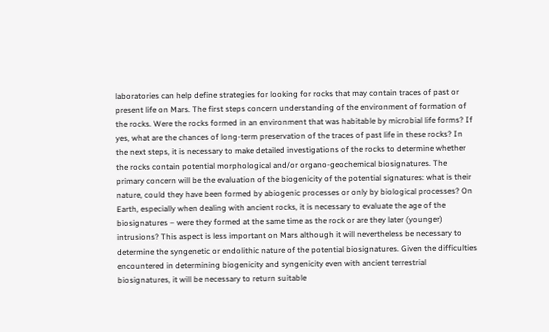laboratories can help define strategies for looking for rocks that may contain traces of past or present life on Mars. The first steps concern understanding of the environment of formation of the rocks. Were the rocks formed in an environment that was habitable by microbial life forms? If yes, what are the chances of long-term preservation of the traces of past life in these rocks? In the next steps, it is necessary to make detailed investigations of the rocks to determine whether the rocks contain potential morphological and/or organo-geochemical biosignatures. The primary concern will be the evaluation of the biogenicity of the potential signatures: what is their nature, could they have been formed by abiogenic processes or only by biological processes? On Earth, especially when dealing with ancient rocks, it is necessary to evaluate the age of the biosignatures – were they formed at the same time as the rock or are they later (younger) intrusions? This aspect is less important on Mars although it will nevertheless be necessary to determine the syngenetic or endolithic nature of the potential biosignatures. Given the difficulties encountered in determining biogenicity and syngenicity even with ancient terrestrial biosignatures, it will be necessary to return suitable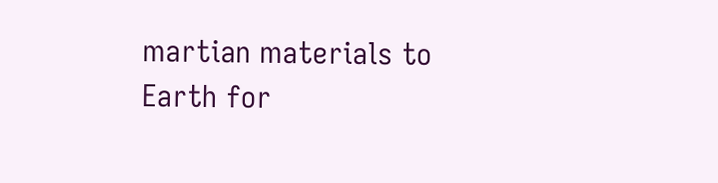martian materials to Earth for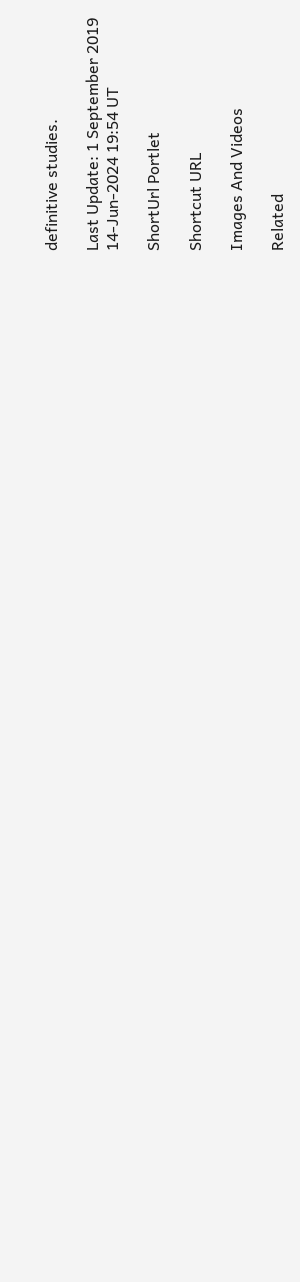definitive studies.

Last Update: 1 September 2019
14-Jun-2024 19:54 UT

ShortUrl Portlet

Shortcut URL

Images And Videos

Related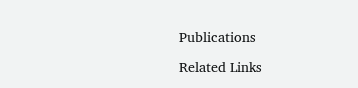Publications

Related Links